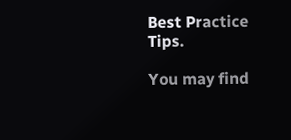Best Practice Tips.

You may find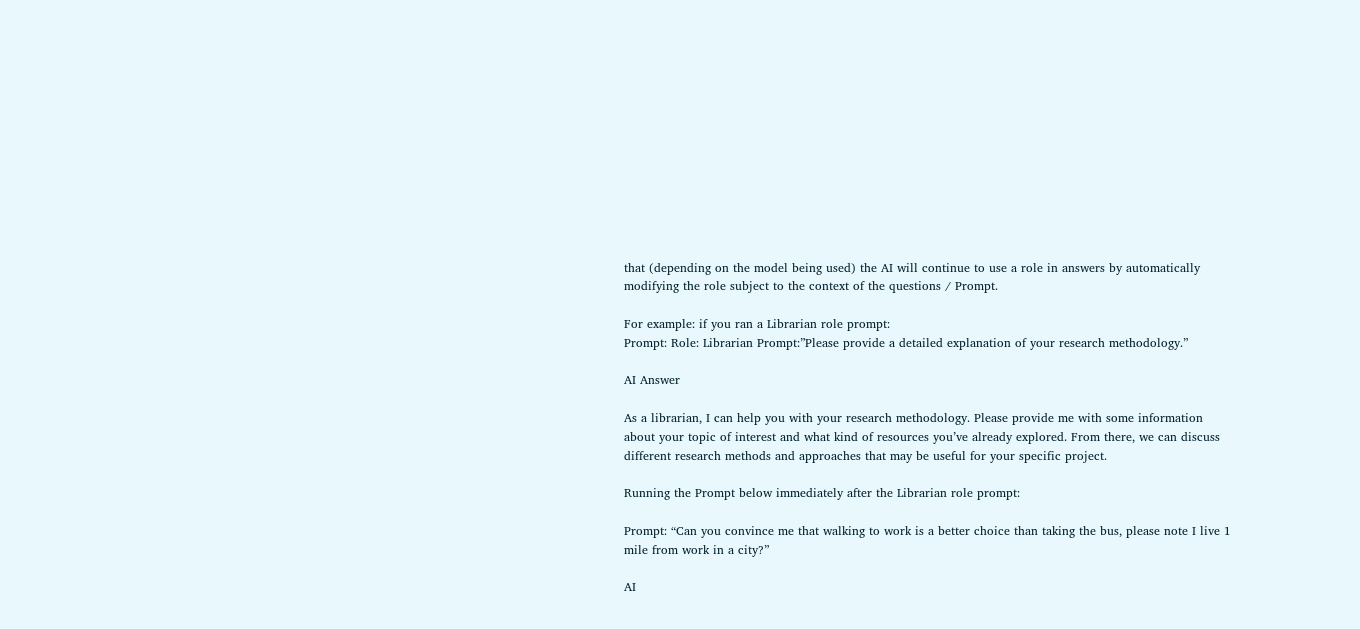that (depending on the model being used) the AI will continue to use a role in answers by automatically modifying the role subject to the context of the questions / Prompt.

For example: if you ran a Librarian role prompt:
Prompt: Role: Librarian Prompt:”Please provide a detailed explanation of your research methodology.”

AI Answer

As a librarian, I can help you with your research methodology. Please provide me with some information about your topic of interest and what kind of resources you’ve already explored. From there, we can discuss different research methods and approaches that may be useful for your specific project.

Running the Prompt below immediately after the Librarian role prompt:

Prompt: “Can you convince me that walking to work is a better choice than taking the bus, please note I live 1 mile from work in a city?”

AI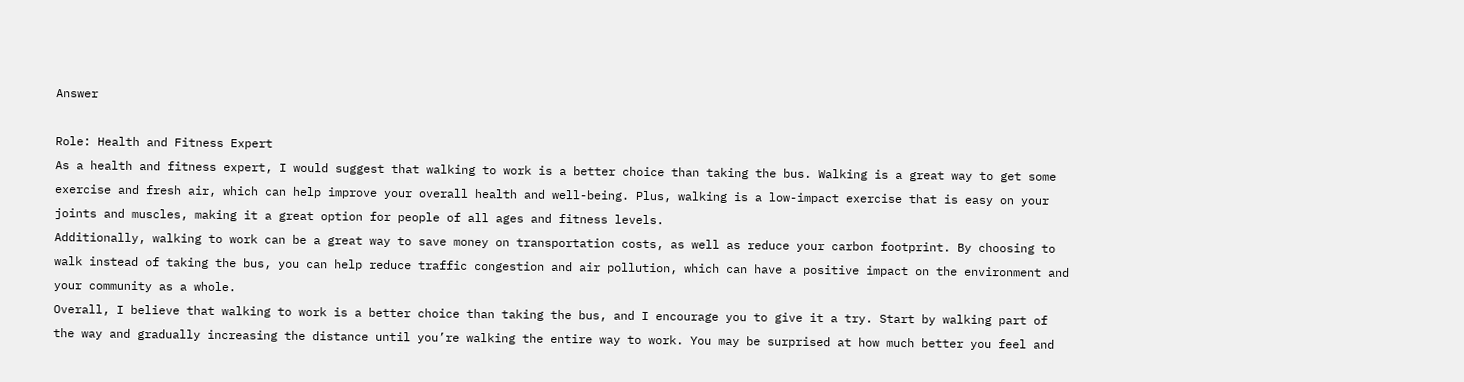Answer

Role: Health and Fitness Expert
As a health and fitness expert, I would suggest that walking to work is a better choice than taking the bus. Walking is a great way to get some exercise and fresh air, which can help improve your overall health and well-being. Plus, walking is a low-impact exercise that is easy on your joints and muscles, making it a great option for people of all ages and fitness levels.
Additionally, walking to work can be a great way to save money on transportation costs, as well as reduce your carbon footprint. By choosing to walk instead of taking the bus, you can help reduce traffic congestion and air pollution, which can have a positive impact on the environment and your community as a whole.
Overall, I believe that walking to work is a better choice than taking the bus, and I encourage you to give it a try. Start by walking part of the way and gradually increasing the distance until you’re walking the entire way to work. You may be surprised at how much better you feel and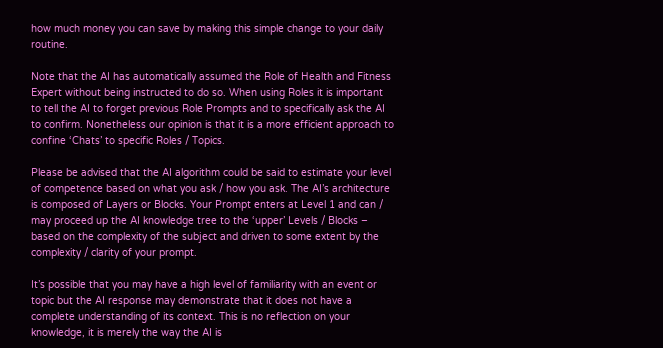how much money you can save by making this simple change to your daily routine.

Note that the AI has automatically assumed the Role of Health and Fitness Expert without being instructed to do so. When using Roles it is important to tell the AI to forget previous Role Prompts and to specifically ask the AI to confirm. Nonetheless our opinion is that it is a more efficient approach to confine ‘Chats’ to specific Roles / Topics.

Please be advised that the AI algorithm could be said to estimate your level of competence based on what you ask / how you ask. The AI’s architecture is composed of Layers or Blocks. Your Prompt enters at Level 1 and can / may proceed up the AI knowledge tree to the ‘upper’ Levels / Blocks – based on the complexity of the subject and driven to some extent by the complexity / clarity of your prompt.

It’s possible that you may have a high level of familiarity with an event or topic but the AI response may demonstrate that it does not have a complete understanding of its context. This is no reflection on your knowledge, it is merely the way the AI is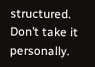structured. Don’t take it personally.